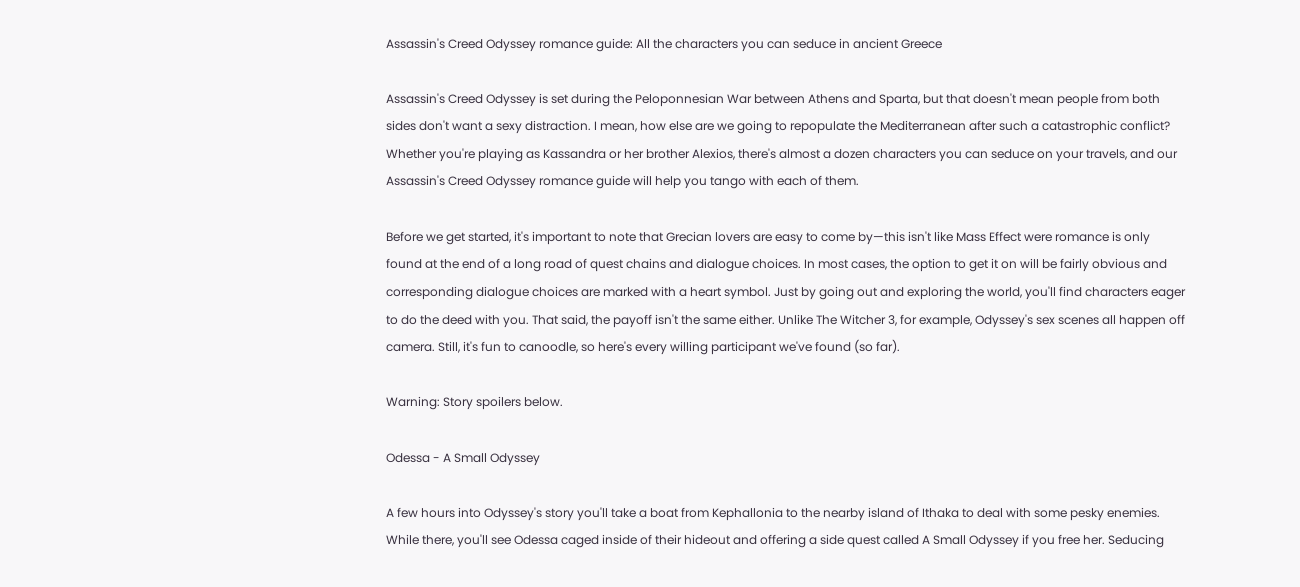Assassin's Creed Odyssey romance guide: All the characters you can seduce in ancient Greece

Assassin's Creed Odyssey is set during the Peloponnesian War between Athens and Sparta, but that doesn't mean people from both sides don't want a sexy distraction. I mean, how else are we going to repopulate the Mediterranean after such a catastrophic conflict? Whether you're playing as Kassandra or her brother Alexios, there's almost a dozen characters you can seduce on your travels, and our Assassin's Creed Odyssey romance guide will help you tango with each of them.

Before we get started, it's important to note that Grecian lovers are easy to come by—this isn't like Mass Effect were romance is only found at the end of a long road of quest chains and dialogue choices. In most cases, the option to get it on will be fairly obvious and corresponding dialogue choices are marked with a heart symbol. Just by going out and exploring the world, you'll find characters eager to do the deed with you. That said, the payoff isn't the same either. Unlike The Witcher 3, for example, Odyssey's sex scenes all happen off camera. Still, it's fun to canoodle, so here's every willing participant we've found (so far).

Warning: Story spoilers below.

Odessa - A Small Odyssey

A few hours into Odyssey's story you'll take a boat from Kephallonia to the nearby island of Ithaka to deal with some pesky enemies. While there, you'll see Odessa caged inside of their hideout and offering a side quest called A Small Odyssey if you free her. Seducing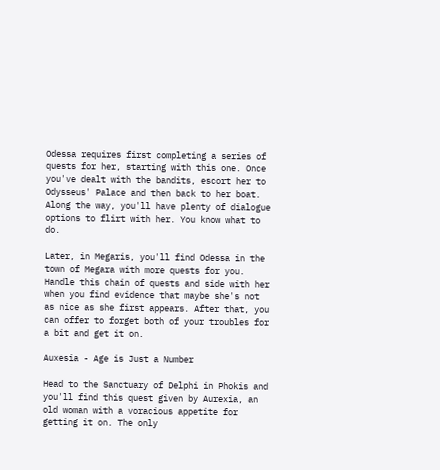Odessa requires first completing a series of quests for her, starting with this one. Once you've dealt with the bandits, escort her to Odysseus' Palace and then back to her boat. Along the way, you'll have plenty of dialogue options to flirt with her. You know what to do.

Later, in Megaris, you'll find Odessa in the town of Megara with more quests for you. Handle this chain of quests and side with her when you find evidence that maybe she's not as nice as she first appears. After that, you can offer to forget both of your troubles for a bit and get it on.

Auxesia - Age is Just a Number

Head to the Sanctuary of Delphi in Phokis and you'll find this quest given by Aurexia, an old woman with a voracious appetite for getting it on. The only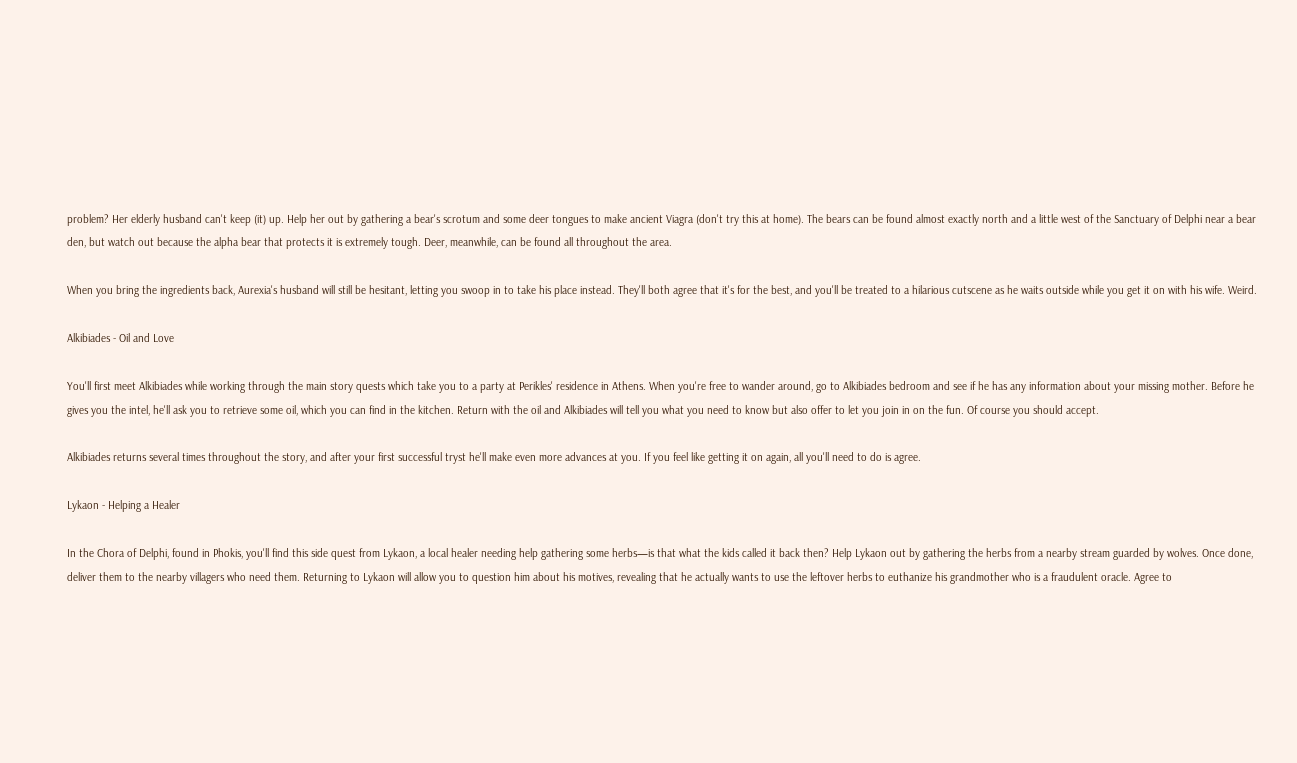problem? Her elderly husband can't keep (it) up. Help her out by gathering a bear's scrotum and some deer tongues to make ancient Viagra (don't try this at home). The bears can be found almost exactly north and a little west of the Sanctuary of Delphi near a bear den, but watch out because the alpha bear that protects it is extremely tough. Deer, meanwhile, can be found all throughout the area.

When you bring the ingredients back, Aurexia's husband will still be hesitant, letting you swoop in to take his place instead. They'll both agree that it's for the best, and you'll be treated to a hilarious cutscene as he waits outside while you get it on with his wife. Weird.

Alkibiades - Oil and Love

You'll first meet Alkibiades while working through the main story quests which take you to a party at Perikles' residence in Athens. When you're free to wander around, go to Alkibiades bedroom and see if he has any information about your missing mother. Before he gives you the intel, he'll ask you to retrieve some oil, which you can find in the kitchen. Return with the oil and Alkibiades will tell you what you need to know but also offer to let you join in on the fun. Of course you should accept.

Alkibiades returns several times throughout the story, and after your first successful tryst he'll make even more advances at you. If you feel like getting it on again, all you'll need to do is agree.

Lykaon - Helping a Healer

In the Chora of Delphi, found in Phokis, you'll find this side quest from Lykaon, a local healer needing help gathering some herbs—is that what the kids called it back then? Help Lykaon out by gathering the herbs from a nearby stream guarded by wolves. Once done, deliver them to the nearby villagers who need them. Returning to Lykaon will allow you to question him about his motives, revealing that he actually wants to use the leftover herbs to euthanize his grandmother who is a fraudulent oracle. Agree to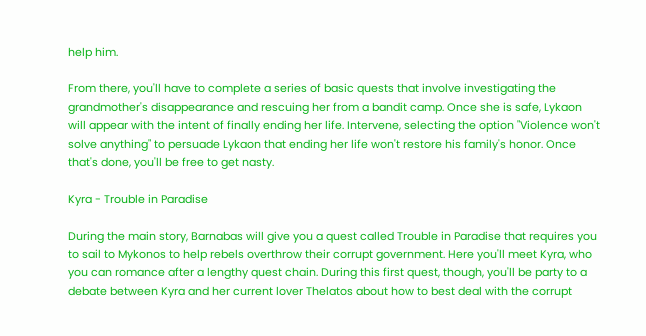help him.

From there, you'll have to complete a series of basic quests that involve investigating the grandmother's disappearance and rescuing her from a bandit camp. Once she is safe, Lykaon will appear with the intent of finally ending her life. Intervene, selecting the option "Violence won't solve anything" to persuade Lykaon that ending her life won't restore his family's honor. Once that's done, you'll be free to get nasty.

Kyra - Trouble in Paradise

During the main story, Barnabas will give you a quest called Trouble in Paradise that requires you to sail to Mykonos to help rebels overthrow their corrupt government. Here you'll meet Kyra, who you can romance after a lengthy quest chain. During this first quest, though, you'll be party to a debate between Kyra and her current lover Thelatos about how to best deal with the corrupt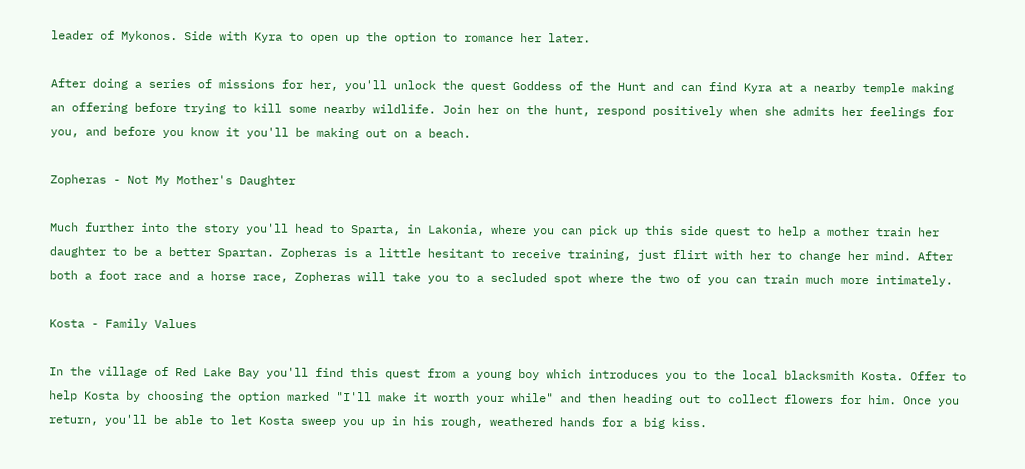leader of Mykonos. Side with Kyra to open up the option to romance her later.

After doing a series of missions for her, you'll unlock the quest Goddess of the Hunt and can find Kyra at a nearby temple making an offering before trying to kill some nearby wildlife. Join her on the hunt, respond positively when she admits her feelings for you, and before you know it you'll be making out on a beach.

Zopheras - Not My Mother's Daughter

Much further into the story you'll head to Sparta, in Lakonia, where you can pick up this side quest to help a mother train her daughter to be a better Spartan. Zopheras is a little hesitant to receive training, just flirt with her to change her mind. After both a foot race and a horse race, Zopheras will take you to a secluded spot where the two of you can train much more intimately.

Kosta - Family Values

In the village of Red Lake Bay you'll find this quest from a young boy which introduces you to the local blacksmith Kosta. Offer to help Kosta by choosing the option marked "I'll make it worth your while" and then heading out to collect flowers for him. Once you return, you'll be able to let Kosta sweep you up in his rough, weathered hands for a big kiss.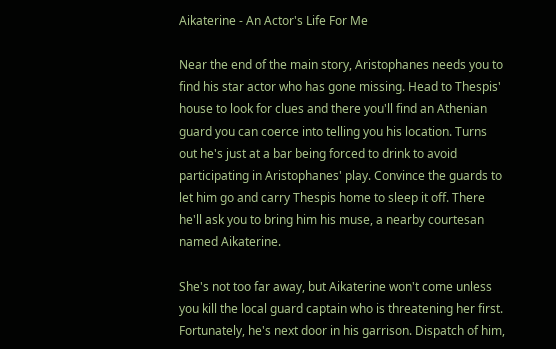Aikaterine - An Actor's Life For Me

Near the end of the main story, Aristophanes needs you to find his star actor who has gone missing. Head to Thespis' house to look for clues and there you'll find an Athenian guard you can coerce into telling you his location. Turns out he's just at a bar being forced to drink to avoid participating in Aristophanes' play. Convince the guards to let him go and carry Thespis home to sleep it off. There he'll ask you to bring him his muse, a nearby courtesan named Aikaterine.

She's not too far away, but Aikaterine won't come unless you kill the local guard captain who is threatening her first. Fortunately, he's next door in his garrison. Dispatch of him,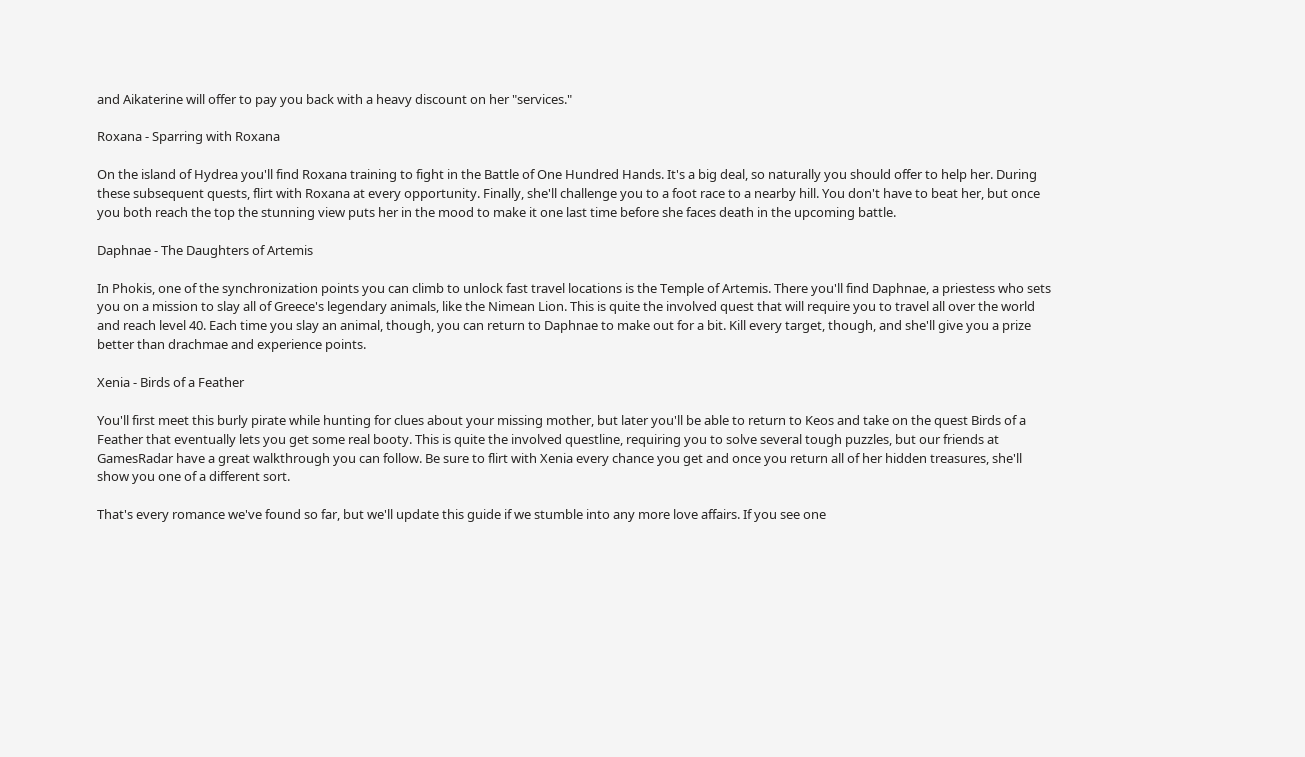and Aikaterine will offer to pay you back with a heavy discount on her "services."

Roxana - Sparring with Roxana

On the island of Hydrea you'll find Roxana training to fight in the Battle of One Hundred Hands. It's a big deal, so naturally you should offer to help her. During these subsequent quests, flirt with Roxana at every opportunity. Finally, she'll challenge you to a foot race to a nearby hill. You don't have to beat her, but once you both reach the top the stunning view puts her in the mood to make it one last time before she faces death in the upcoming battle.

Daphnae - The Daughters of Artemis

In Phokis, one of the synchronization points you can climb to unlock fast travel locations is the Temple of Artemis. There you'll find Daphnae, a priestess who sets you on a mission to slay all of Greece's legendary animals, like the Nimean Lion. This is quite the involved quest that will require you to travel all over the world and reach level 40. Each time you slay an animal, though, you can return to Daphnae to make out for a bit. Kill every target, though, and she'll give you a prize better than drachmae and experience points.

Xenia - Birds of a Feather

You'll first meet this burly pirate while hunting for clues about your missing mother, but later you'll be able to return to Keos and take on the quest Birds of a Feather that eventually lets you get some real booty. This is quite the involved questline, requiring you to solve several tough puzzles, but our friends at GamesRadar have a great walkthrough you can follow. Be sure to flirt with Xenia every chance you get and once you return all of her hidden treasures, she'll show you one of a different sort.

That's every romance we've found so far, but we'll update this guide if we stumble into any more love affairs. If you see one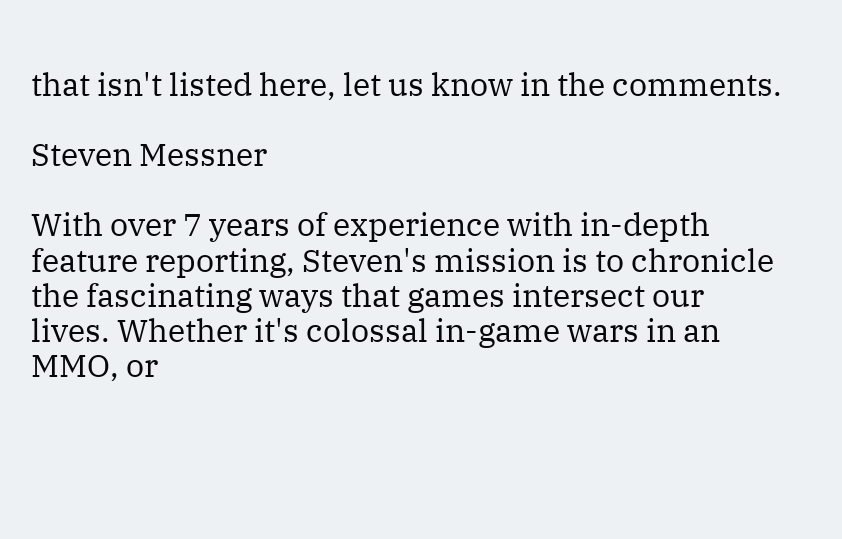that isn't listed here, let us know in the comments.

Steven Messner

With over 7 years of experience with in-depth feature reporting, Steven's mission is to chronicle the fascinating ways that games intersect our lives. Whether it's colossal in-game wars in an MMO, or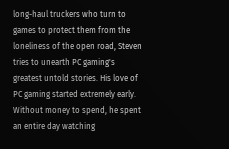long-haul truckers who turn to games to protect them from the loneliness of the open road, Steven tries to unearth PC gaming's greatest untold stories. His love of PC gaming started extremely early. Without money to spend, he spent an entire day watching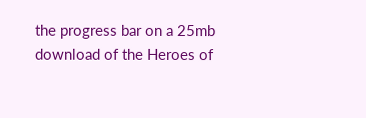the progress bar on a 25mb download of the Heroes of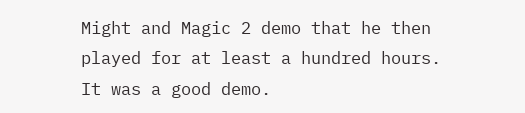Might and Magic 2 demo that he then played for at least a hundred hours. It was a good demo.